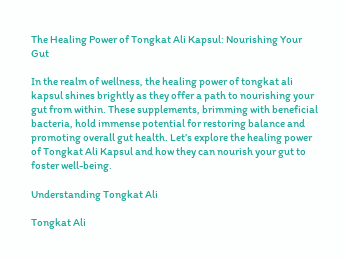The Healing Power of Tongkat Ali Kapsul: Nourishing Your Gut

In the realm of wellness, the healing power of tongkat ali kapsul shines brightly as they offer a path to nourishing your gut from within. These supplements, brimming with beneficial bacteria, hold immense potential for restoring balance and promoting overall gut health. Let’s explore the healing power of Tongkat Ali Kapsul and how they can nourish your gut to foster well-being.

Understanding Tongkat Ali

Tongkat Ali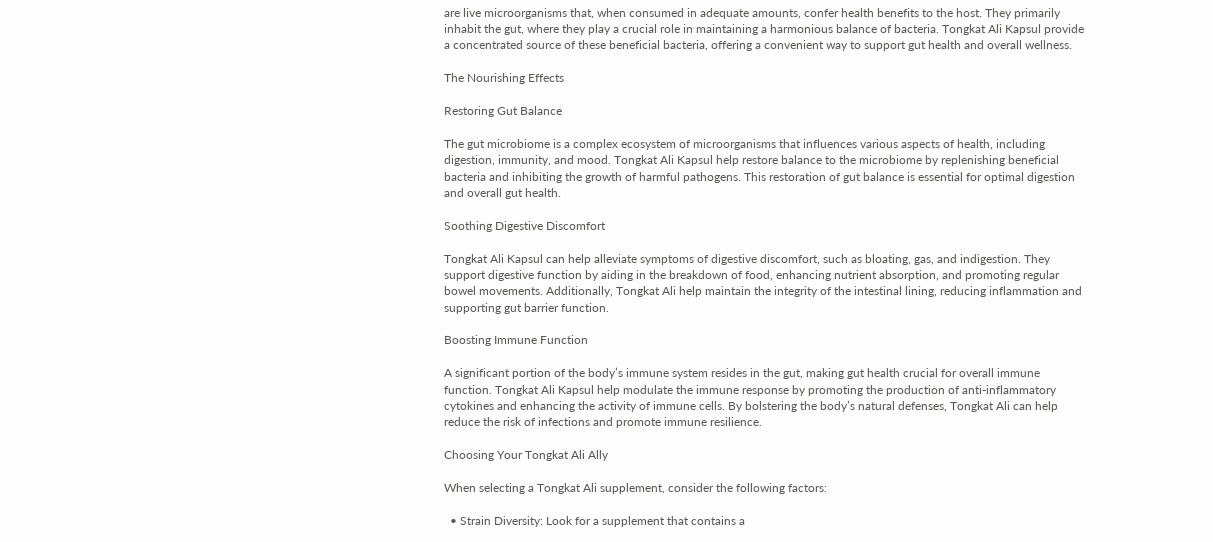are live microorganisms that, when consumed in adequate amounts, confer health benefits to the host. They primarily inhabit the gut, where they play a crucial role in maintaining a harmonious balance of bacteria. Tongkat Ali Kapsul provide a concentrated source of these beneficial bacteria, offering a convenient way to support gut health and overall wellness.

The Nourishing Effects

Restoring Gut Balance

The gut microbiome is a complex ecosystem of microorganisms that influences various aspects of health, including digestion, immunity, and mood. Tongkat Ali Kapsul help restore balance to the microbiome by replenishing beneficial bacteria and inhibiting the growth of harmful pathogens. This restoration of gut balance is essential for optimal digestion and overall gut health.

Soothing Digestive Discomfort

Tongkat Ali Kapsul can help alleviate symptoms of digestive discomfort, such as bloating, gas, and indigestion. They support digestive function by aiding in the breakdown of food, enhancing nutrient absorption, and promoting regular bowel movements. Additionally, Tongkat Ali help maintain the integrity of the intestinal lining, reducing inflammation and supporting gut barrier function.

Boosting Immune Function

A significant portion of the body’s immune system resides in the gut, making gut health crucial for overall immune function. Tongkat Ali Kapsul help modulate the immune response by promoting the production of anti-inflammatory cytokines and enhancing the activity of immune cells. By bolstering the body’s natural defenses, Tongkat Ali can help reduce the risk of infections and promote immune resilience.

Choosing Your Tongkat Ali Ally

When selecting a Tongkat Ali supplement, consider the following factors:

  • Strain Diversity: Look for a supplement that contains a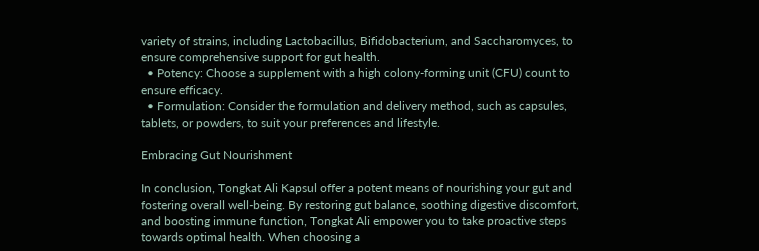variety of strains, including Lactobacillus, Bifidobacterium, and Saccharomyces, to ensure comprehensive support for gut health.
  • Potency: Choose a supplement with a high colony-forming unit (CFU) count to ensure efficacy.
  • Formulation: Consider the formulation and delivery method, such as capsules, tablets, or powders, to suit your preferences and lifestyle.

Embracing Gut Nourishment

In conclusion, Tongkat Ali Kapsul offer a potent means of nourishing your gut and fostering overall well-being. By restoring gut balance, soothing digestive discomfort, and boosting immune function, Tongkat Ali empower you to take proactive steps towards optimal health. When choosing a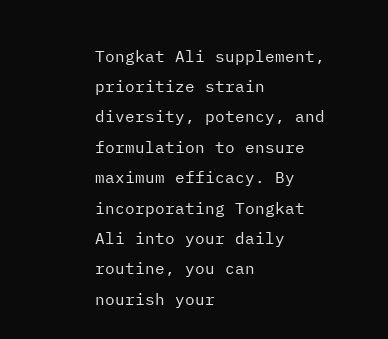Tongkat Ali supplement, prioritize strain diversity, potency, and formulation to ensure maximum efficacy. By incorporating Tongkat Ali into your daily routine, you can nourish your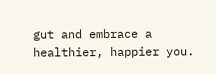gut and embrace a healthier, happier you.